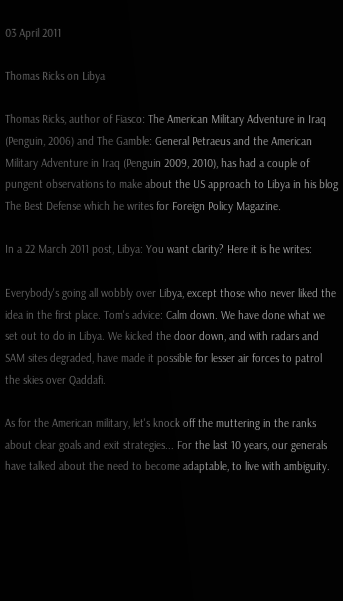03 April 2011

Thomas Ricks on Libya

Thomas Ricks, author of Fiasco: The American Military Adventure in Iraq (Penguin, 2006) and The Gamble: General Petraeus and the American Military Adventure in Iraq (Penguin 2009, 2010), has had a couple of pungent observations to make about the US approach to Libya in his blog The Best Defense which he writes for Foreign Policy Magazine.

In a 22 March 2011 post, Libya: You want clarity? Here it is he writes:

Everybody's going all wobbly over Libya, except those who never liked the idea in the first place. Tom's advice: Calm down. We have done what we set out to do in Libya. We kicked the door down, and with radars and SAM sites degraded, have made it possible for lesser air forces to patrol the skies over Qaddafi.

As for the American military, let's knock off the muttering in the ranks about clear goals and exit strategies... For the last 10 years, our generals have talked about the need to become adaptable, to live with ambiguity.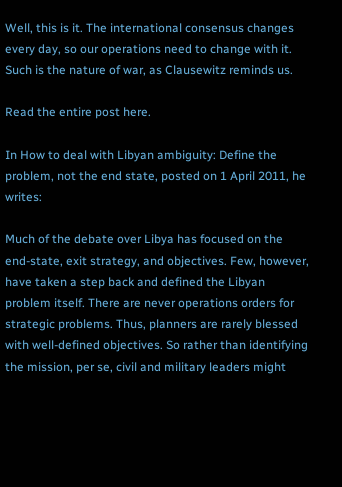Well, this is it. The international consensus changes every day, so our operations need to change with it. Such is the nature of war, as Clausewitz reminds us.

Read the entire post here.

In How to deal with Libyan ambiguity: Define the problem, not the end state, posted on 1 April 2011, he writes:

Much of the debate over Libya has focused on the end-state, exit strategy, and objectives. Few, however, have taken a step back and defined the Libyan problem itself. There are never operations orders for strategic problems. Thus, planners are rarely blessed with well-defined objectives. So rather than identifying the mission, per se, civil and military leaders might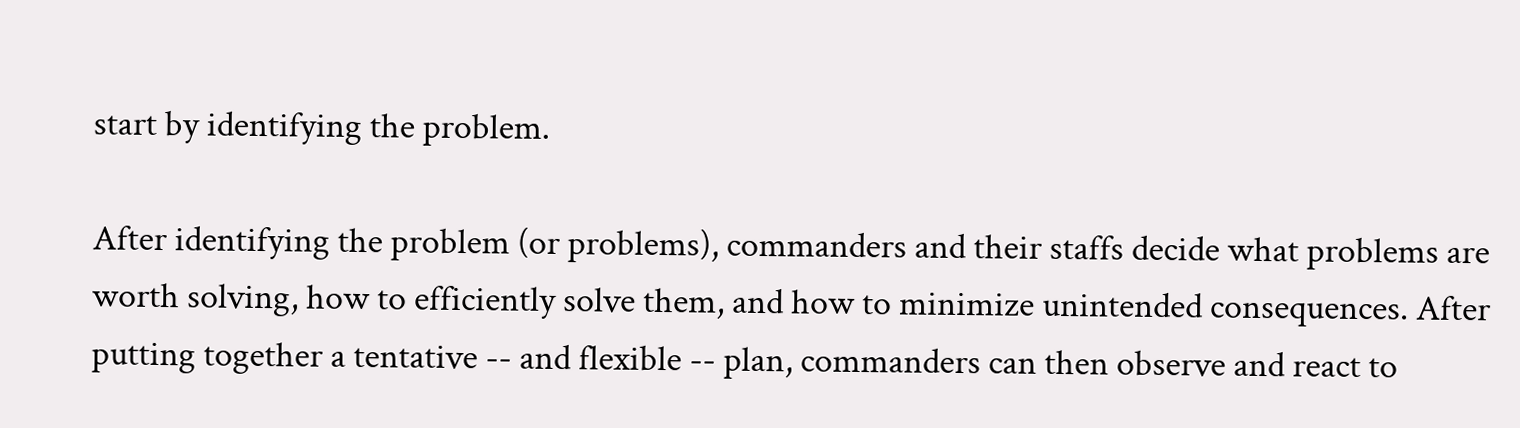start by identifying the problem.

After identifying the problem (or problems), commanders and their staffs decide what problems are worth solving, how to efficiently solve them, and how to minimize unintended consequences. After putting together a tentative -- and flexible -- plan, commanders can then observe and react to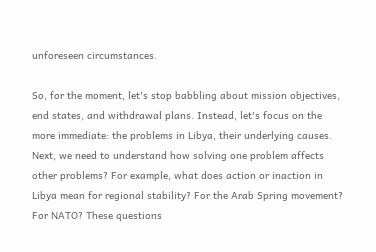unforeseen circumstances.

So, for the moment, let's stop babbling about mission objectives, end states, and withdrawal plans. Instead, let's focus on the more immediate: the problems in Libya, their underlying causes. Next, we need to understand how solving one problem affects other problems? For example, what does action or inaction in Libya mean for regional stability? For the Arab Spring movement? For NATO? These questions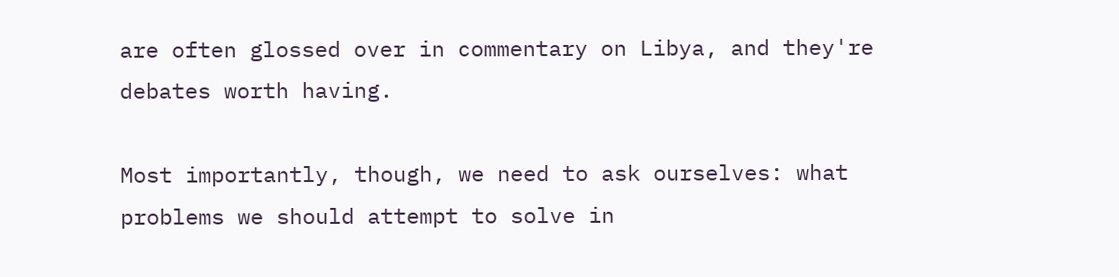are often glossed over in commentary on Libya, and they're debates worth having.

Most importantly, though, we need to ask ourselves: what problems we should attempt to solve in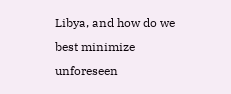Libya, and how do we best minimize unforeseen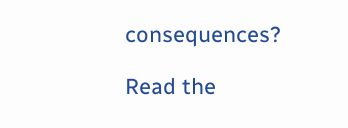consequences?

Read the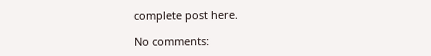complete post here.

No comments: